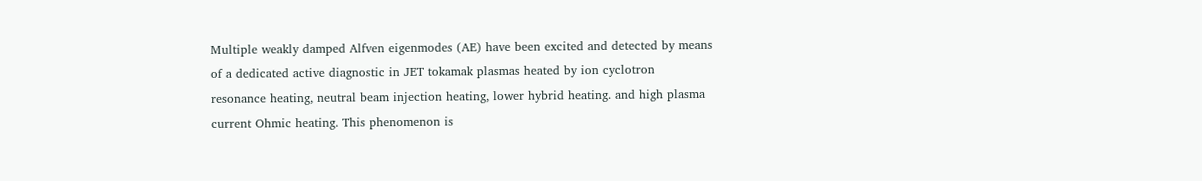Multiple weakly damped Alfven eigenmodes (AE) have been excited and detected by means of a dedicated active diagnostic in JET tokamak plasmas heated by ion cyclotron resonance heating, neutral beam injection heating, lower hybrid heating. and high plasma current Ohmic heating. This phenomenon is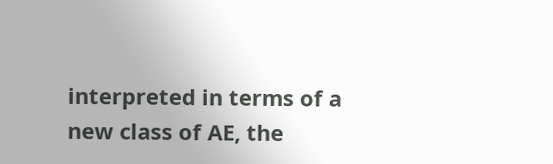interpreted in terms of a new class of AE, the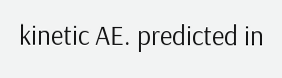kinetic AE. predicted in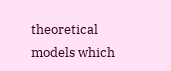theoretical models which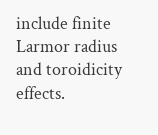include finite Larmor radius and toroidicity effects.